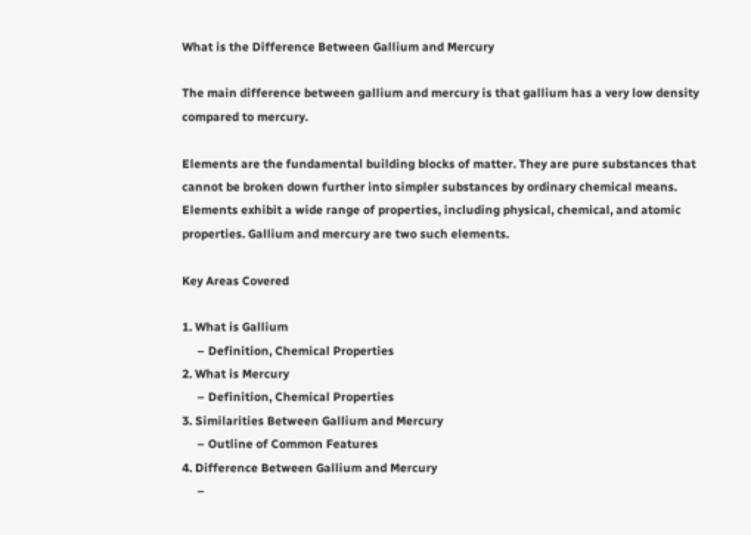What is the Difference Between Gallium and Mercury

The main difference between gallium and mercury is that gallium has a very low density compared to mercury.

Elements are the fundamental building blocks of matter. They are pure substances that cannot be broken down further into simpler substances by ordinary chemical means. Elements exhibit a wide range of properties, including physical, chemical, and atomic properties. Gallium and mercury are two such elements.

Key Areas Covered

1. What is Gallium
     – Definition, Chemical Properties
2. What is Mercury
     – Definition, Chemical Properties
3. Similarities Between Gallium and Mercury
     – Outline of Common Features
4. Difference Between Gallium and Mercury
     –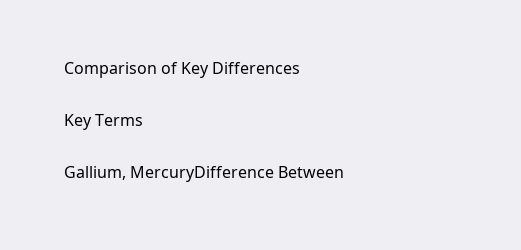Comparison of Key Differences

Key Terms

Gallium, MercuryDifference Between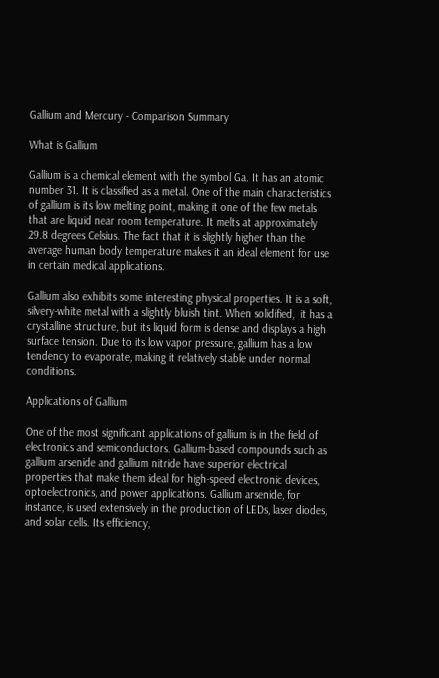Gallium and Mercury - Comparison Summary

What is Gallium

Gallium is a chemical element with the symbol Ga. It has an atomic number 31. It is classified as a metal. One of the main characteristics of gallium is its low melting point, making it one of the few metals that are liquid near room temperature. It melts at approximately 29.8 degrees Celsius. The fact that it is slightly higher than the average human body temperature makes it an ideal element for use in certain medical applications.

Gallium also exhibits some interesting physical properties. It is a soft, silvery-white metal with a slightly bluish tint. When solidified,  it has a crystalline structure, but its liquid form is dense and displays a high surface tension. Due to its low vapor pressure, gallium has a low tendency to evaporate, making it relatively stable under normal conditions.

Applications of Gallium

One of the most significant applications of gallium is in the field of electronics and semiconductors. Gallium-based compounds such as gallium arsenide and gallium nitride have superior electrical properties that make them ideal for high-speed electronic devices, optoelectronics, and power applications. Gallium arsenide, for instance, is used extensively in the production of LEDs, laser diodes, and solar cells. Its efficiency,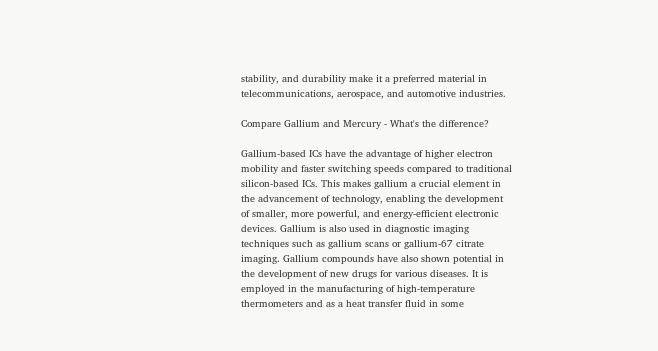stability, and durability make it a preferred material in telecommunications, aerospace, and automotive industries.

Compare Gallium and Mercury - What's the difference?

Gallium-based ICs have the advantage of higher electron mobility and faster switching speeds compared to traditional silicon-based ICs. This makes gallium a crucial element in the advancement of technology, enabling the development of smaller, more powerful, and energy-efficient electronic devices. Gallium is also used in diagnostic imaging techniques such as gallium scans or gallium-67 citrate imaging. Gallium compounds have also shown potential in the development of new drugs for various diseases. It is employed in the manufacturing of high-temperature thermometers and as a heat transfer fluid in some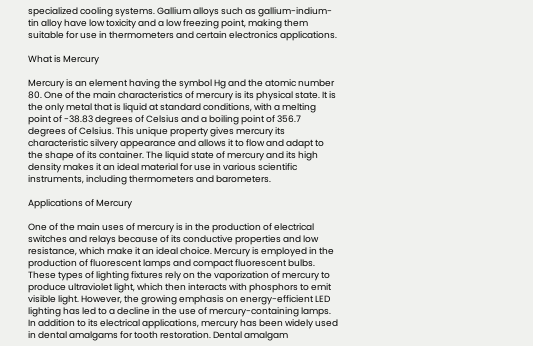specialized cooling systems. Gallium alloys such as gallium-indium-tin alloy have low toxicity and a low freezing point, making them suitable for use in thermometers and certain electronics applications.

What is Mercury

Mercury is an element having the symbol Hg and the atomic number 80. One of the main characteristics of mercury is its physical state. It is the only metal that is liquid at standard conditions, with a melting point of -38.83 degrees of Celsius and a boiling point of 356.7 degrees of Celsius. This unique property gives mercury its characteristic silvery appearance and allows it to flow and adapt to the shape of its container. The liquid state of mercury and its high density makes it an ideal material for use in various scientific instruments, including thermometers and barometers.

Applications of Mercury

One of the main uses of mercury is in the production of electrical switches and relays because of its conductive properties and low resistance, which make it an ideal choice. Mercury is employed in the production of fluorescent lamps and compact fluorescent bulbs. These types of lighting fixtures rely on the vaporization of mercury to produce ultraviolet light, which then interacts with phosphors to emit visible light. However, the growing emphasis on energy-efficient LED lighting has led to a decline in the use of mercury-containing lamps. In addition to its electrical applications, mercury has been widely used in dental amalgams for tooth restoration. Dental amalgam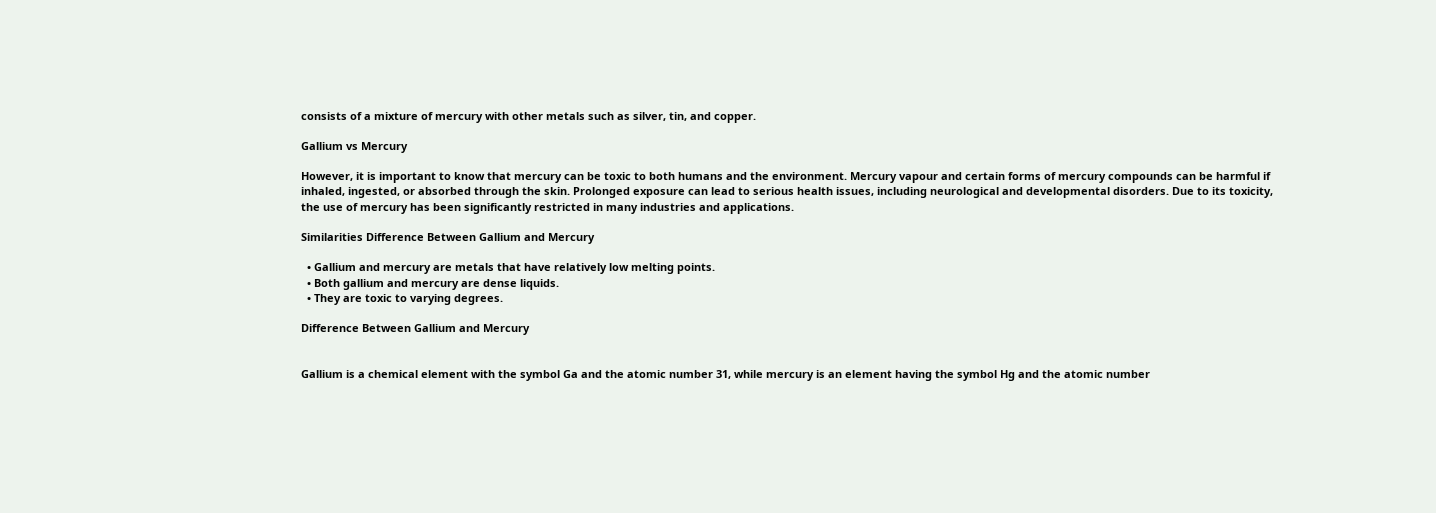consists of a mixture of mercury with other metals such as silver, tin, and copper.

Gallium vs Mercury

However, it is important to know that mercury can be toxic to both humans and the environment. Mercury vapour and certain forms of mercury compounds can be harmful if inhaled, ingested, or absorbed through the skin. Prolonged exposure can lead to serious health issues, including neurological and developmental disorders. Due to its toxicity, the use of mercury has been significantly restricted in many industries and applications.

Similarities Difference Between Gallium and Mercury

  • Gallium and mercury are metals that have relatively low melting points.
  • Both gallium and mercury are dense liquids.
  • They are toxic to varying degrees.

Difference Between Gallium and Mercury


Gallium is a chemical element with the symbol Ga and the atomic number 31, while mercury is an element having the symbol Hg and the atomic number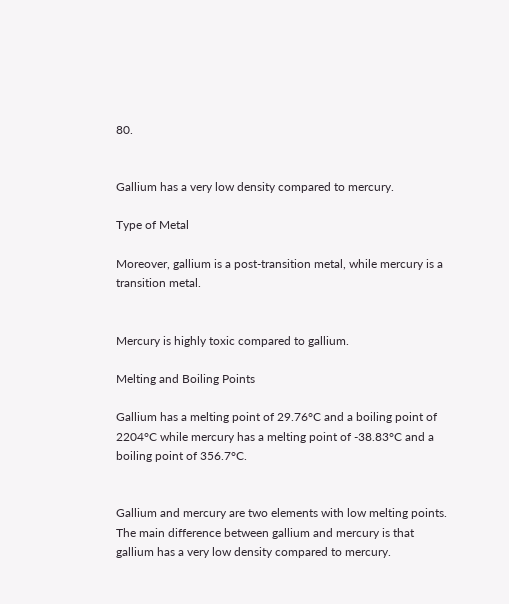80.


Gallium has a very low density compared to mercury.

Type of Metal

Moreover, gallium is a post-transition metal, while mercury is a transition metal.


Mercury is highly toxic compared to gallium.

Melting and Boiling Points

Gallium has a melting point of 29.76°C and a boiling point of 2204°C while mercury has a melting point of -38.83°C and a boiling point of 356.7°C.


Gallium and mercury are two elements with low melting points. The main difference between gallium and mercury is that gallium has a very low density compared to mercury.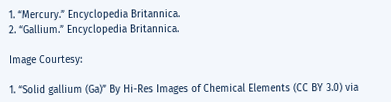1. “Mercury.” Encyclopedia Britannica.
2. “Gallium.” Encyclopedia Britannica.

Image Courtesy:

1. “Solid gallium (Ga)” By Hi-Res Images of Chemical Elements (CC BY 3.0) via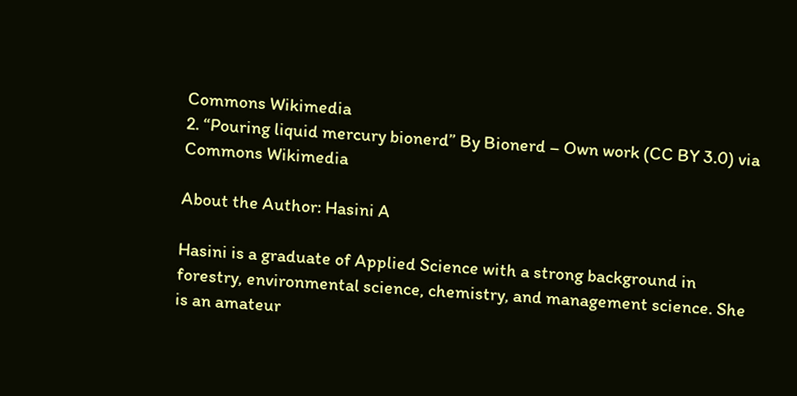Commons Wikimedia
2. “Pouring liquid mercury bionerd” By Bionerd – Own work (CC BY 3.0) via Commons Wikimedia

About the Author: Hasini A

Hasini is a graduate of Applied Science with a strong background in forestry, environmental science, chemistry, and management science. She is an amateur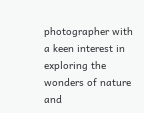photographer with a keen interest in exploring the wonders of nature and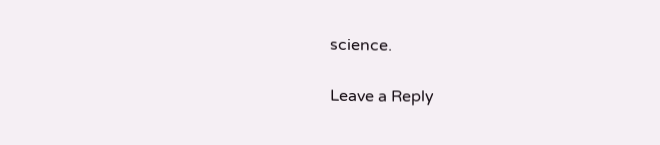science.

Leave a Reply